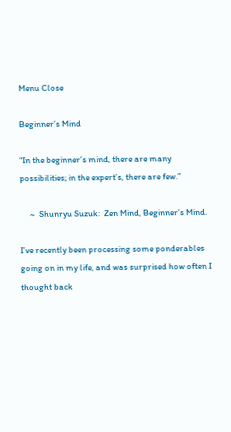Menu Close

Beginner’s Mind

“In the beginner’s mind, there are many possibilities; in the expert’s, there are few.”

     ~  Shunryu Suzuk:  Zen Mind, Beginner’s Mind.

I’ve recently been processing some ponderables going on in my life, and was surprised how often I thought back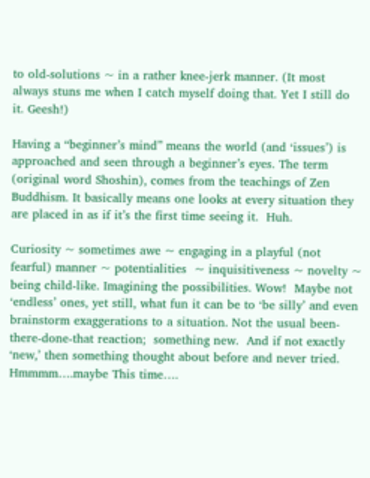to old-solutions ~ in a rather knee-jerk manner. (It most always stuns me when I catch myself doing that. Yet I still do it. Geesh!)

Having a “beginner’s mind” means the world (and ‘issues’) is approached and seen through a beginner’s eyes. The term (original word Shoshin), comes from the teachings of Zen Buddhism. It basically means one looks at every situation they are placed in as if it’s the first time seeing it.  Huh.

Curiosity ~ sometimes awe ~ engaging in a playful (not fearful) manner ~ potentialities  ~ inquisitiveness ~ novelty ~ being child-like. Imagining the possibilities. Wow!  Maybe not ‘endless’ ones, yet still, what fun it can be to ‘be silly’ and even brainstorm exaggerations to a situation. Not the usual been-there-done-that reaction;  something new.  And if not exactly ‘new,’ then something thought about before and never tried.  Hmmmm….maybe This time….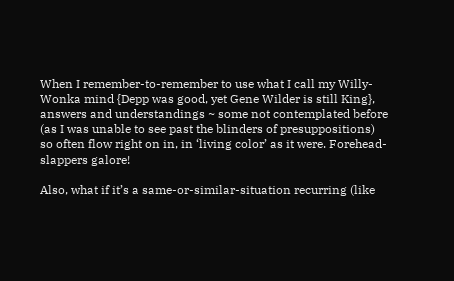When I remember-to-remember to use what I call my Willy-Wonka mind {Depp was good, yet Gene Wilder is still King}, answers and understandings ~ some not contemplated before (as I was unable to see past the blinders of presuppositions) so often flow right on in, in ‘living color’ as it were. Forehead-slappers galore!

Also, what if it’s a same-or-similar-situation recurring (like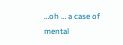…oh … a case of mental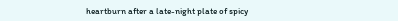heartburn after a late-night plate of spicy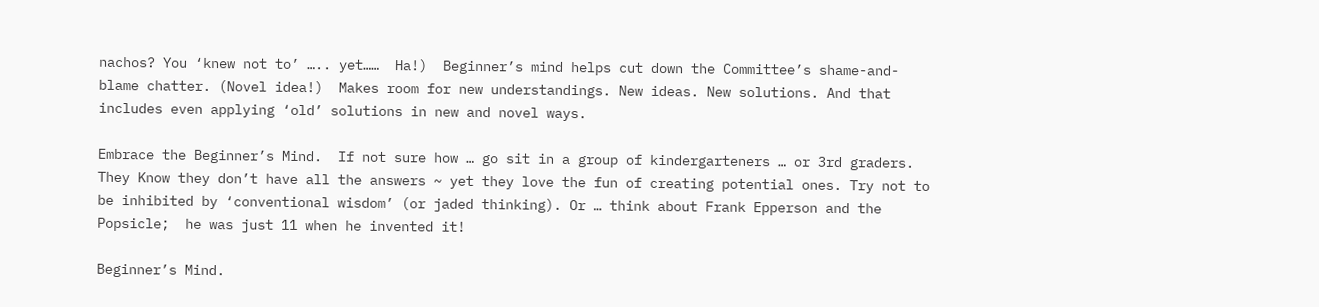nachos? You ‘knew not to’ ….. yet……  Ha!)  Beginner’s mind helps cut down the Committee’s shame-and-blame chatter. (Novel idea!)  Makes room for new understandings. New ideas. New solutions. And that includes even applying ‘old’ solutions in new and novel ways.

Embrace the Beginner’s Mind.  If not sure how … go sit in a group of kindergarteners … or 3rd graders. They Know they don’t have all the answers ~ yet they love the fun of creating potential ones. Try not to be inhibited by ‘conventional wisdom’ (or jaded thinking). Or … think about Frank Epperson and the Popsicle;  he was just 11 when he invented it!

Beginner’s Mind.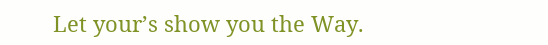Let your’s show you the Way.